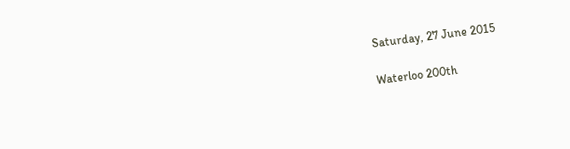Saturday, 27 June 2015

Waterloo 200th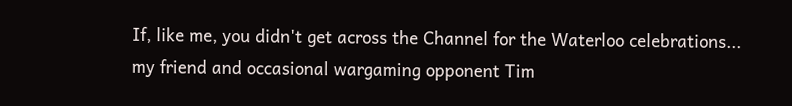If, like me, you didn't get across the Channel for the Waterloo celebrations... my friend and occasional wargaming opponent Tim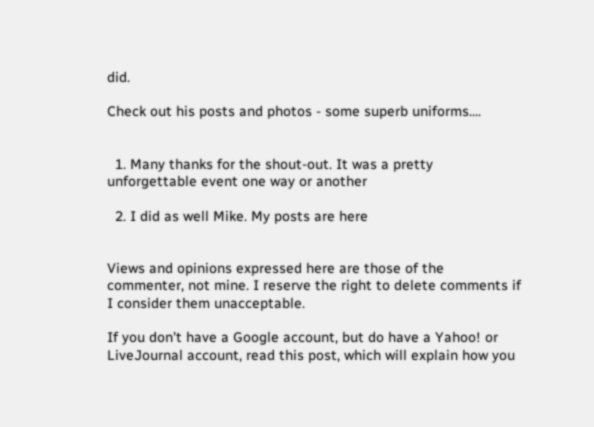did.

Check out his posts and photos - some superb uniforms....


  1. Many thanks for the shout-out. It was a pretty unforgettable event one way or another

  2. I did as well Mike. My posts are here


Views and opinions expressed here are those of the commenter, not mine. I reserve the right to delete comments if I consider them unacceptable.

If you don't have a Google account, but do have a Yahoo! or LiveJournal account, read this post, which will explain how you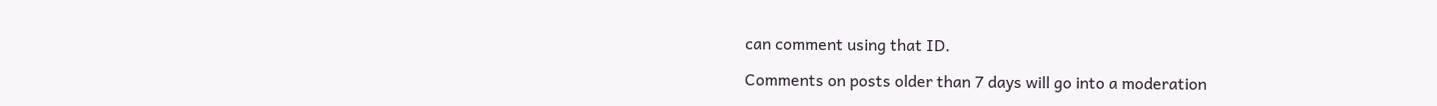can comment using that ID.

Comments on posts older than 7 days will go into a moderation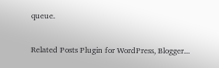queue.

Related Posts Plugin for WordPress, Blogger...